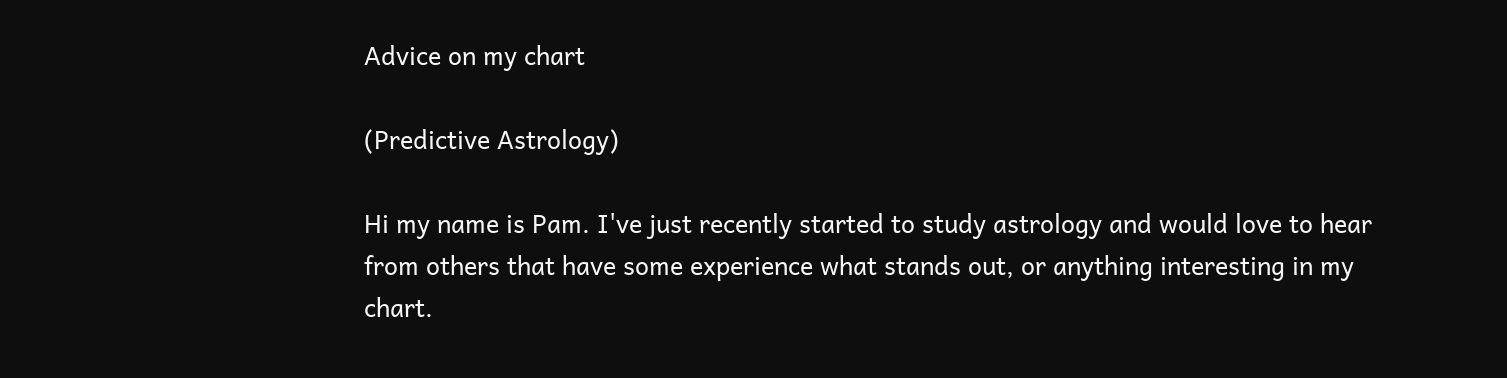Advice on my chart

(Predictive Astrology)

Hi my name is Pam. I've just recently started to study astrology and would love to hear from others that have some experience what stands out, or anything interesting in my chart.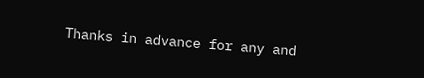Thanks in advance for any and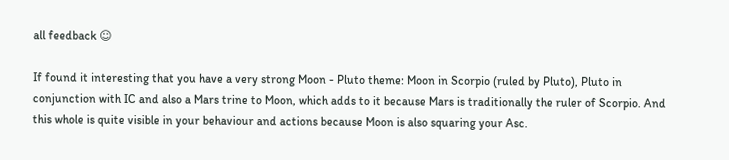all feedback ☺

If found it interesting that you have a very strong Moon - Pluto theme: Moon in Scorpio (ruled by Pluto), Pluto in conjunction with IC and also a Mars trine to Moon, which adds to it because Mars is traditionally the ruler of Scorpio. And this whole is quite visible in your behaviour and actions because Moon is also squaring your Asc.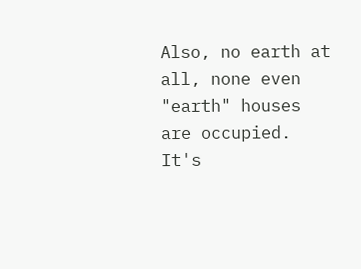Also, no earth at all, none even "earth" houses are occupied. It's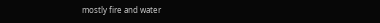mostly fire and water